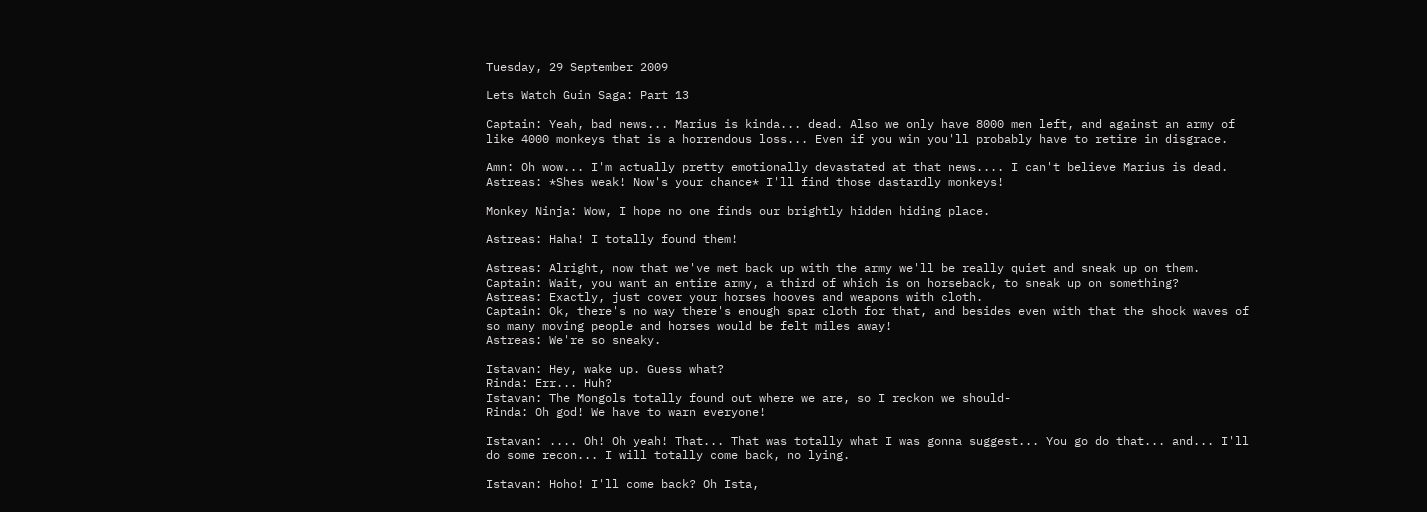Tuesday, 29 September 2009

Lets Watch Guin Saga: Part 13

Captain: Yeah, bad news... Marius is kinda... dead. Also we only have 8000 men left, and against an army of like 4000 monkeys that is a horrendous loss... Even if you win you'll probably have to retire in disgrace.

Amn: Oh wow... I'm actually pretty emotionally devastated at that news.... I can't believe Marius is dead.
Astreas: *Shes weak! Now's your chance* I'll find those dastardly monkeys!

Monkey Ninja: Wow, I hope no one finds our brightly hidden hiding place.

Astreas: Haha! I totally found them!

Astreas: Alright, now that we've met back up with the army we'll be really quiet and sneak up on them.
Captain: Wait, you want an entire army, a third of which is on horseback, to sneak up on something?
Astreas: Exactly, just cover your horses hooves and weapons with cloth.
Captain: Ok, there's no way there's enough spar cloth for that, and besides even with that the shock waves of so many moving people and horses would be felt miles away!
Astreas: We're so sneaky.

Istavan: Hey, wake up. Guess what?
Rinda: Err... Huh?
Istavan: The Mongols totally found out where we are, so I reckon we should-
Rinda: Oh god! We have to warn everyone!

Istavan: .... Oh! Oh yeah! That... That was totally what I was gonna suggest... You go do that... and... I'll do some recon... I will totally come back, no lying.

Istavan: Hoho! I'll come back? Oh Ista,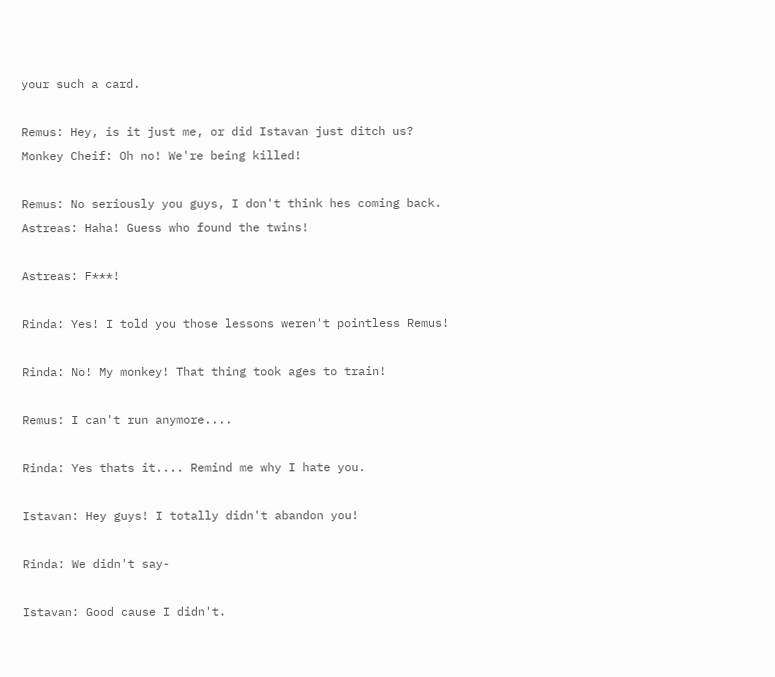your such a card.

Remus: Hey, is it just me, or did Istavan just ditch us?
Monkey Cheif: Oh no! We're being killed!

Remus: No seriously you guys, I don't think hes coming back.
Astreas: Haha! Guess who found the twins!

Astreas: F***!

Rinda: Yes! I told you those lessons weren't pointless Remus!

Rinda: No! My monkey! That thing took ages to train!

Remus: I can't run anymore....

Rinda: Yes thats it.... Remind me why I hate you.

Istavan: Hey guys! I totally didn't abandon you!

Rinda: We didn't say-

Istavan: Good cause I didn't.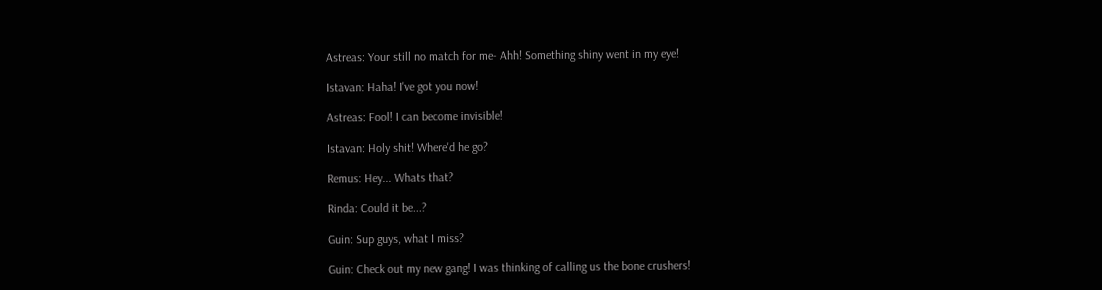Astreas: Your still no match for me- Ahh! Something shiny went in my eye!

Istavan: Haha! I've got you now!

Astreas: Fool! I can become invisible!

Istavan: Holy shit! Where'd he go?

Remus: Hey... Whats that?

Rinda: Could it be...?

Guin: Sup guys, what I miss?

Guin: Check out my new gang! I was thinking of calling us the bone crushers!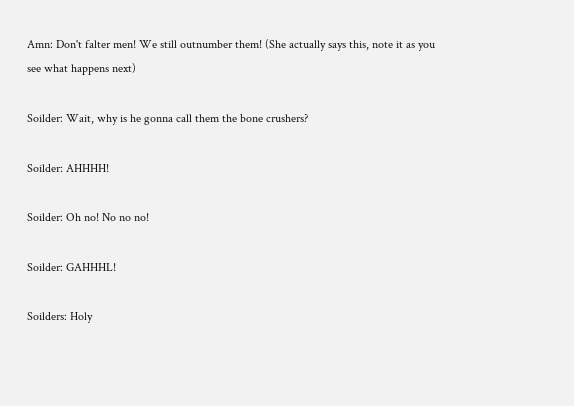Amn: Don't falter men! We still outnumber them! (She actually says this, note it as you see what happens next)

Soilder: Wait, why is he gonna call them the bone crushers?

Soilder: AHHHH!

Soilder: Oh no! No no no!

Soilder: GAHHHL!

Soilders: Holy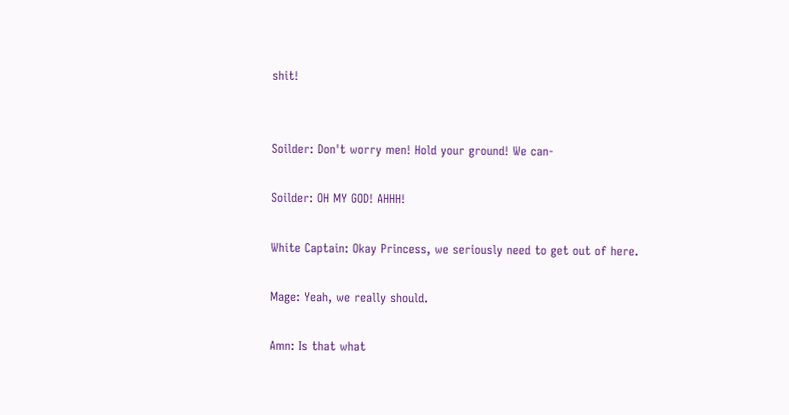shit!


Soilder: Don't worry men! Hold your ground! We can-

Soilder: OH MY GOD! AHHH!

White Captain: Okay Princess, we seriously need to get out of here.

Mage: Yeah, we really should.

Amn: Is that what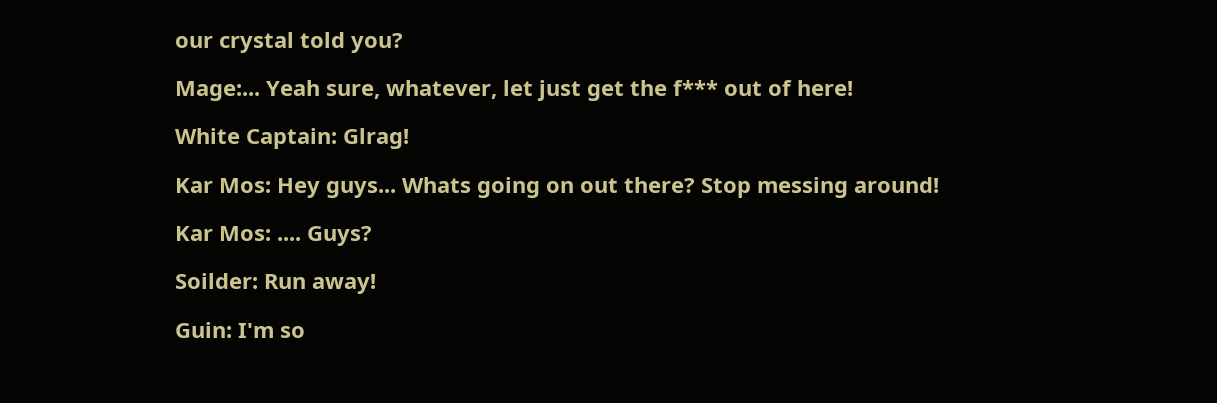our crystal told you?

Mage:... Yeah sure, whatever, let just get the f*** out of here!

White Captain: Glrag!

Kar Mos: Hey guys... Whats going on out there? Stop messing around!

Kar Mos: .... Guys?

Soilder: Run away!

Guin: I'm so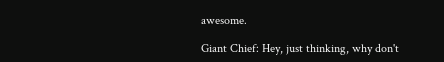awesome.

Giant Chief: Hey, just thinking, why don't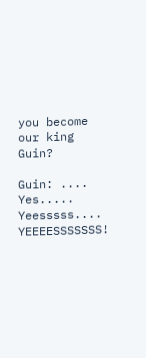you become our king Guin?

Guin: .... Yes..... Yeesssss.... YEEEESSSSSSS!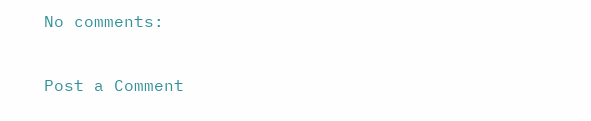No comments:

Post a Comment